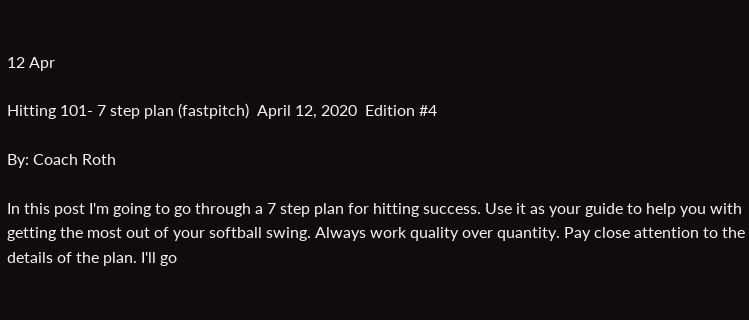12 Apr

Hitting 101- 7 step plan (fastpitch)  April 12, 2020  Edition #4

By: Coach Roth

In this post I'm going to go through a 7 step plan for hitting success. Use it as your guide to help you with getting the most out of your softball swing. Always work quality over quantity. Pay close attention to the details of the plan. I'll go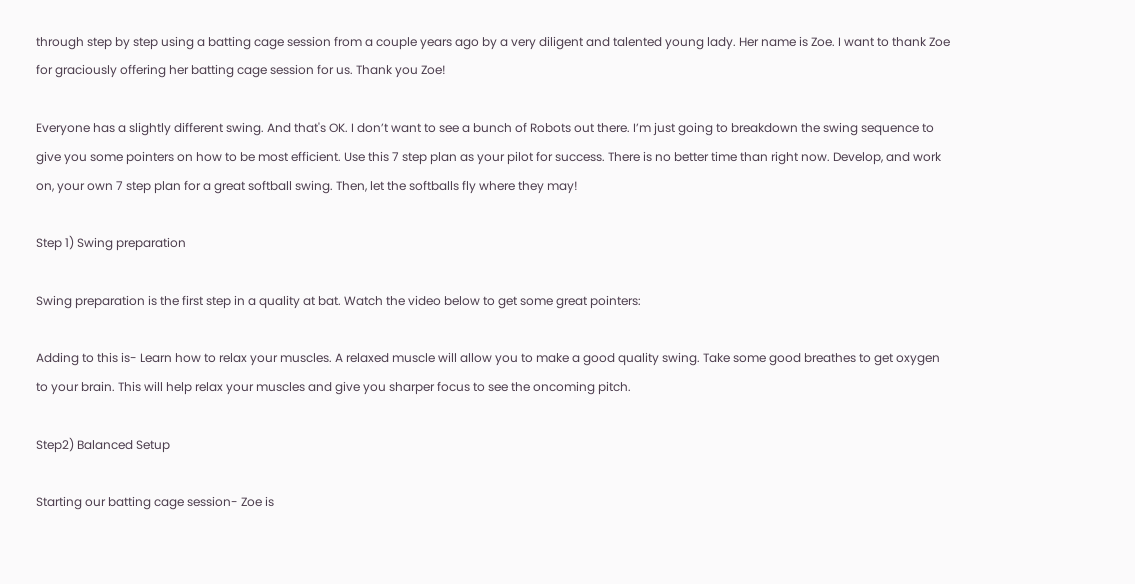through step by step using a batting cage session from a couple years ago by a very diligent and talented young lady. Her name is Zoe. I want to thank Zoe for graciously offering her batting cage session for us. Thank you Zoe!

Everyone has a slightly different swing. And that's OK. I don’t want to see a bunch of Robots out there. I’m just going to breakdown the swing sequence to give you some pointers on how to be most efficient. Use this 7 step plan as your pilot for success. There is no better time than right now. Develop, and work on, your own 7 step plan for a great softball swing. Then, let the softballs fly where they may!

Step 1) Swing preparation

Swing preparation is the first step in a quality at bat. Watch the video below to get some great pointers:

Adding to this is- Learn how to relax your muscles. A relaxed muscle will allow you to make a good quality swing. Take some good breathes to get oxygen to your brain. This will help relax your muscles and give you sharper focus to see the oncoming pitch.

Step2) Balanced Setup

Starting our batting cage session- Zoe is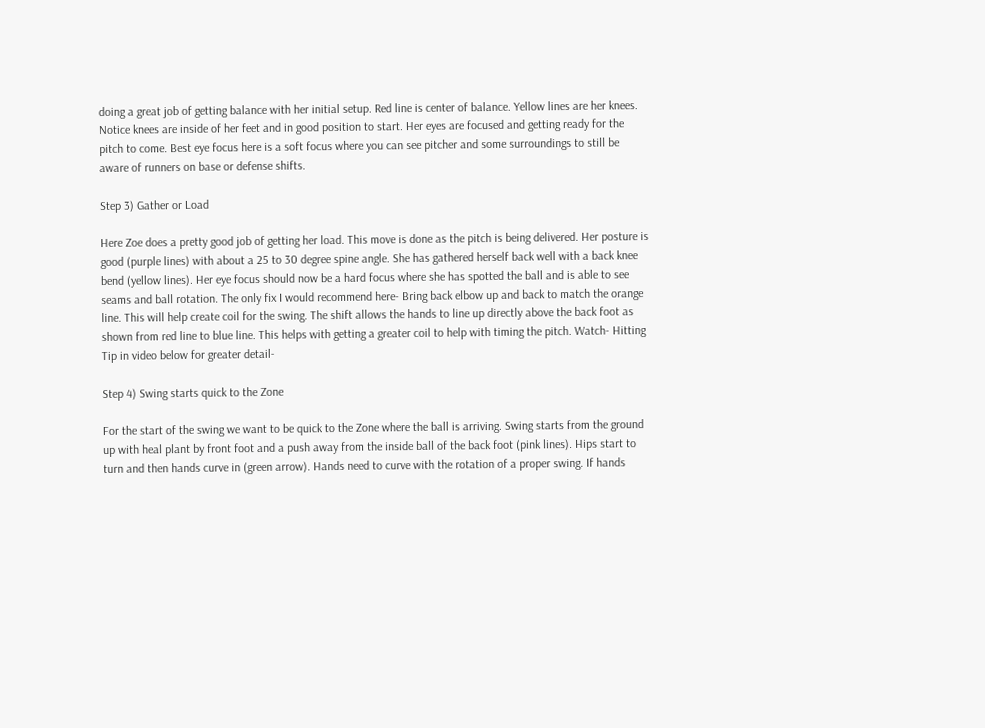doing a great job of getting balance with her initial setup. Red line is center of balance. Yellow lines are her knees. Notice knees are inside of her feet and in good position to start. Her eyes are focused and getting ready for the pitch to come. Best eye focus here is a soft focus where you can see pitcher and some surroundings to still be aware of runners on base or defense shifts.

Step 3) Gather or Load

Here Zoe does a pretty good job of getting her load. This move is done as the pitch is being delivered. Her posture is good (purple lines) with about a 25 to 30 degree spine angle. She has gathered herself back well with a back knee bend (yellow lines). Her eye focus should now be a hard focus where she has spotted the ball and is able to see seams and ball rotation. The only fix I would recommend here- Bring back elbow up and back to match the orange line. This will help create coil for the swing. The shift allows the hands to line up directly above the back foot as shown from red line to blue line. This helps with getting a greater coil to help with timing the pitch. Watch- Hitting Tip in video below for greater detail-

Step 4) Swing starts quick to the Zone

For the start of the swing we want to be quick to the Zone where the ball is arriving. Swing starts from the ground up with heal plant by front foot and a push away from the inside ball of the back foot (pink lines). Hips start to turn and then hands curve in (green arrow). Hands need to curve with the rotation of a proper swing. If hands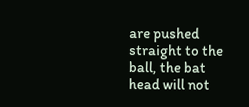are pushed straight to the ball, the bat head will not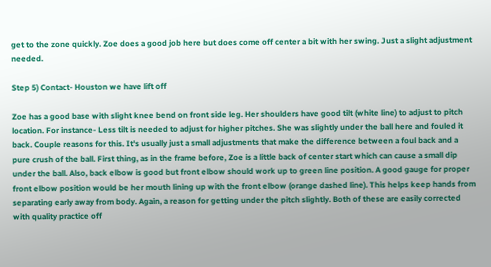get to the zone quickly. Zoe does a good job here but does come off center a bit with her swing. Just a slight adjustment needed.

Step 5) Contact- Houston we have lift off

Zoe has a good base with slight knee bend on front side leg. Her shoulders have good tilt (white line) to adjust to pitch location. For instance- Less tilt is needed to adjust for higher pitches. She was slightly under the ball here and fouled it back. Couple reasons for this. It's usually just a small adjustments that make the difference between a foul back and a pure crush of the ball. First thing, as in the frame before, Zoe is a little back of center start which can cause a small dip under the ball. Also, back elbow is good but front elbow should work up to green line position. A good gauge for proper front elbow position would be her mouth lining up with the front elbow (orange dashed line). This helps keep hands from separating early away from body. Again, a reason for getting under the pitch slightly. Both of these are easily corrected with quality practice off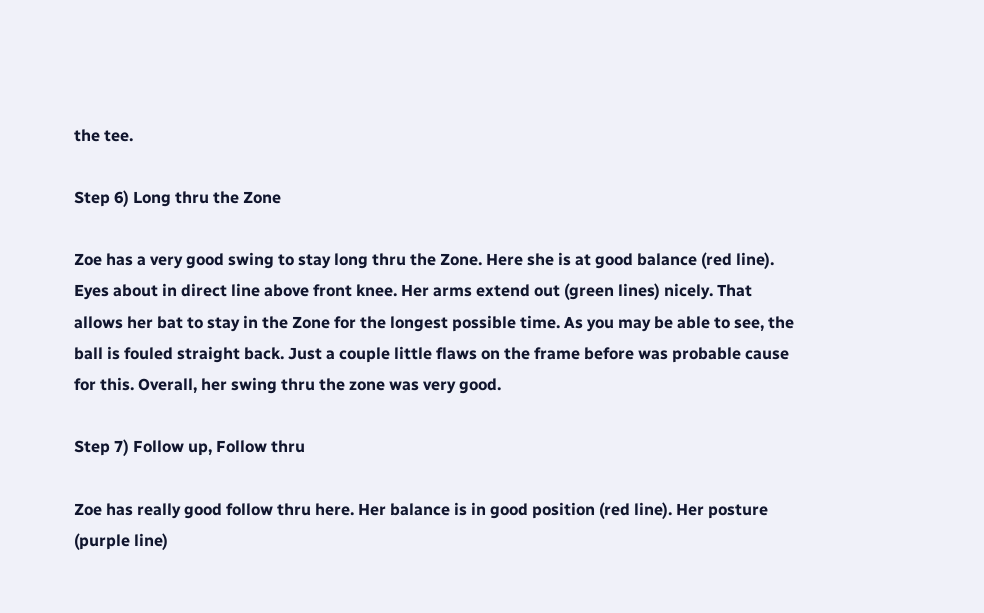the tee.

Step 6) Long thru the Zone

Zoe has a very good swing to stay long thru the Zone. Here she is at good balance (red line). Eyes about in direct line above front knee. Her arms extend out (green lines) nicely. That allows her bat to stay in the Zone for the longest possible time. As you may be able to see, the ball is fouled straight back. Just a couple little flaws on the frame before was probable cause for this. Overall, her swing thru the zone was very good.

Step 7) Follow up, Follow thru

Zoe has really good follow thru here. Her balance is in good position (red line). Her posture (purple line)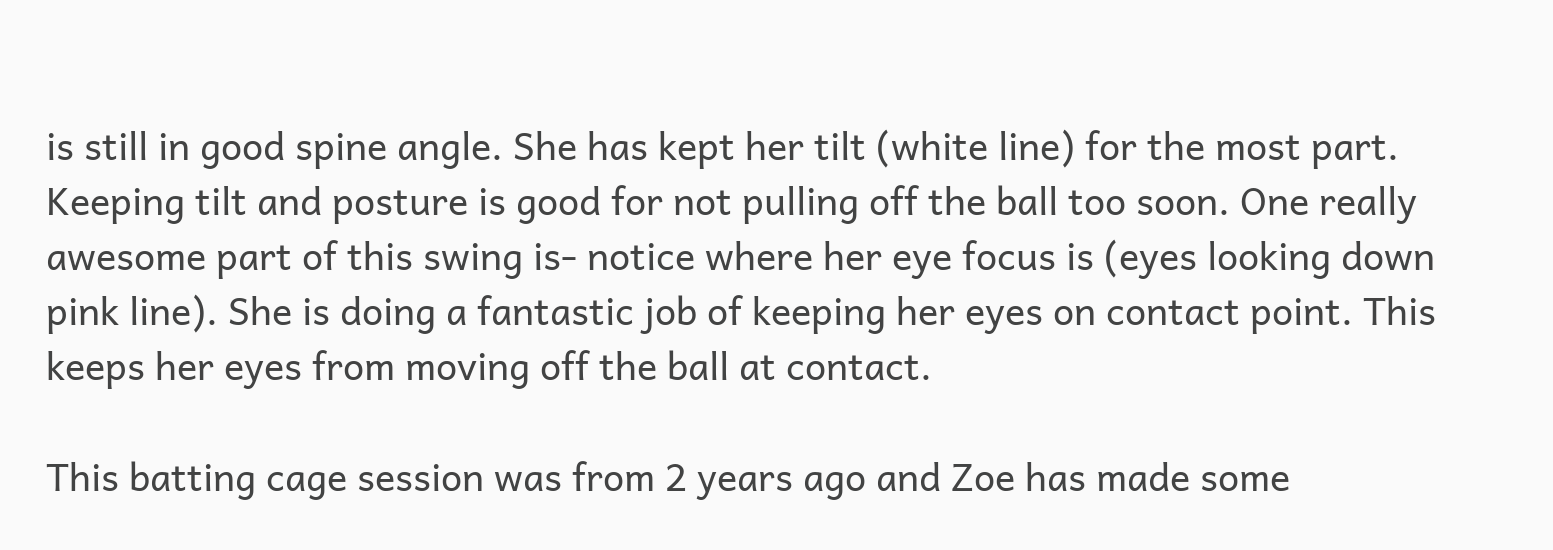is still in good spine angle. She has kept her tilt (white line) for the most part. Keeping tilt and posture is good for not pulling off the ball too soon. One really awesome part of this swing is- notice where her eye focus is (eyes looking down pink line). She is doing a fantastic job of keeping her eyes on contact point. This keeps her eyes from moving off the ball at contact.

This batting cage session was from 2 years ago and Zoe has made some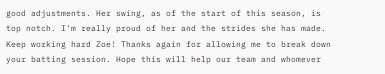good adjustments. Her swing, as of the start of this season, is top notch. I'm really proud of her and the strides she has made. Keep working hard Zoe! Thanks again for allowing me to break down your batting session. Hope this will help our team and whomever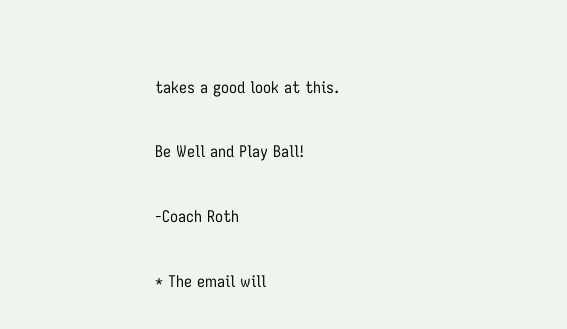takes a good look at this.

Be Well and Play Ball!

-Coach Roth

* The email will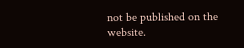not be published on the website.